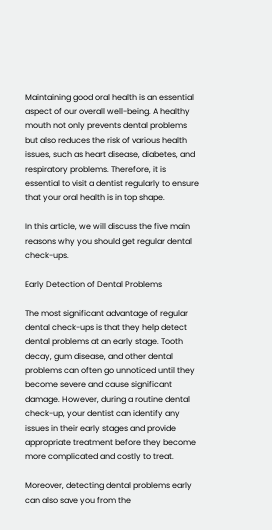Maintaining good oral health is an essential aspect of our overall well-being. A healthy mouth not only prevents dental problems but also reduces the risk of various health issues, such as heart disease, diabetes, and respiratory problems. Therefore, it is essential to visit a dentist regularly to ensure that your oral health is in top shape.

In this article, we will discuss the five main reasons why you should get regular dental check-ups.

Early Detection of Dental Problems

The most significant advantage of regular dental check-ups is that they help detect dental problems at an early stage. Tooth decay, gum disease, and other dental problems can often go unnoticed until they become severe and cause significant damage. However, during a routine dental check-up, your dentist can identify any issues in their early stages and provide appropriate treatment before they become more complicated and costly to treat.

Moreover, detecting dental problems early can also save you from the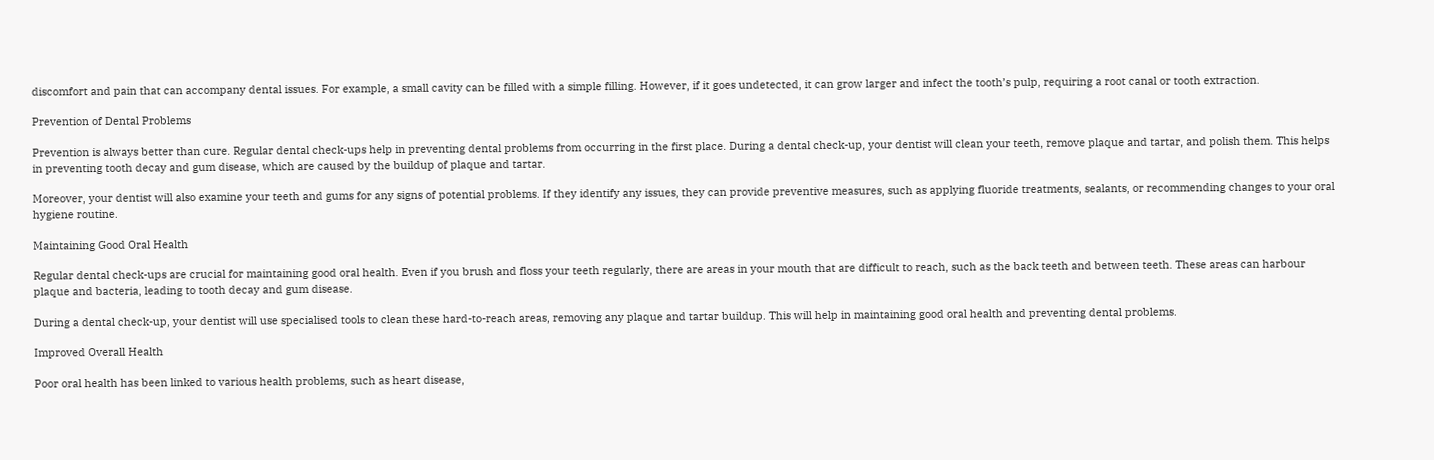discomfort and pain that can accompany dental issues. For example, a small cavity can be filled with a simple filling. However, if it goes undetected, it can grow larger and infect the tooth’s pulp, requiring a root canal or tooth extraction.

Prevention of Dental Problems

Prevention is always better than cure. Regular dental check-ups help in preventing dental problems from occurring in the first place. During a dental check-up, your dentist will clean your teeth, remove plaque and tartar, and polish them. This helps in preventing tooth decay and gum disease, which are caused by the buildup of plaque and tartar.

Moreover, your dentist will also examine your teeth and gums for any signs of potential problems. If they identify any issues, they can provide preventive measures, such as applying fluoride treatments, sealants, or recommending changes to your oral hygiene routine.

Maintaining Good Oral Health

Regular dental check-ups are crucial for maintaining good oral health. Even if you brush and floss your teeth regularly, there are areas in your mouth that are difficult to reach, such as the back teeth and between teeth. These areas can harbour plaque and bacteria, leading to tooth decay and gum disease.

During a dental check-up, your dentist will use specialised tools to clean these hard-to-reach areas, removing any plaque and tartar buildup. This will help in maintaining good oral health and preventing dental problems.

Improved Overall Health

Poor oral health has been linked to various health problems, such as heart disease,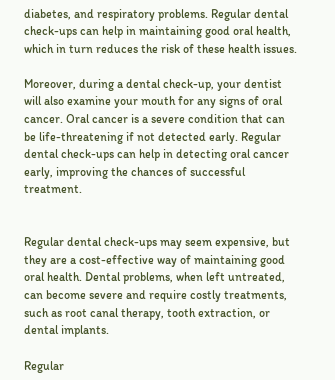diabetes, and respiratory problems. Regular dental check-ups can help in maintaining good oral health, which in turn reduces the risk of these health issues.

Moreover, during a dental check-up, your dentist will also examine your mouth for any signs of oral cancer. Oral cancer is a severe condition that can be life-threatening if not detected early. Regular dental check-ups can help in detecting oral cancer early, improving the chances of successful treatment.


Regular dental check-ups may seem expensive, but they are a cost-effective way of maintaining good oral health. Dental problems, when left untreated, can become severe and require costly treatments, such as root canal therapy, tooth extraction, or dental implants.

Regular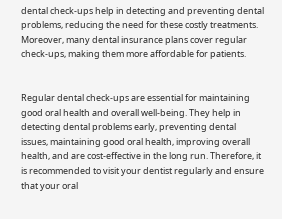dental check-ups help in detecting and preventing dental problems, reducing the need for these costly treatments. Moreover, many dental insurance plans cover regular check-ups, making them more affordable for patients.


Regular dental check-ups are essential for maintaining good oral health and overall well-being. They help in detecting dental problems early, preventing dental issues, maintaining good oral health, improving overall health, and are cost-effective in the long run. Therefore, it is recommended to visit your dentist regularly and ensure that your oral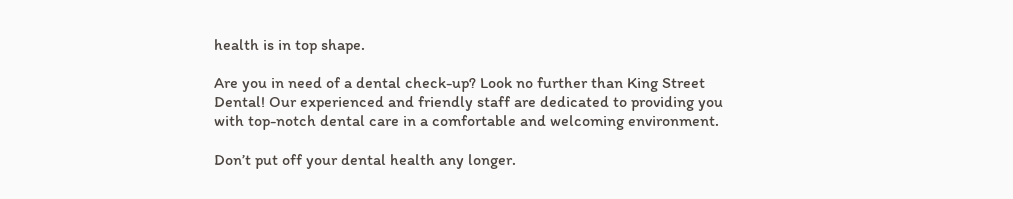health is in top shape.

Are you in need of a dental check-up? Look no further than King Street Dental! Our experienced and friendly staff are dedicated to providing you with top-notch dental care in a comfortable and welcoming environment.

Don’t put off your dental health any longer.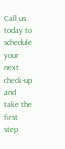Call us today to schedule your next check-up and take the first step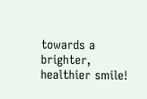towards a brighter, healthier smile!